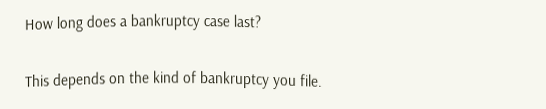How long does a bankruptcy case last?

This depends on the kind of bankruptcy you file.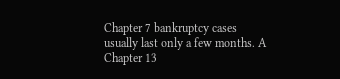Chapter 7 bankruptcy cases usually last only a few months. A Chapter 13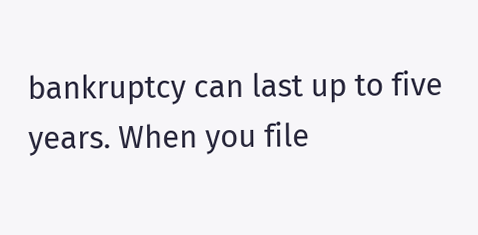bankruptcy can last up to five years. When you file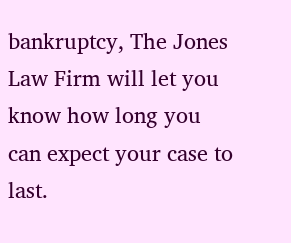bankruptcy, The Jones Law Firm will let you know how long you can expect your case to last.